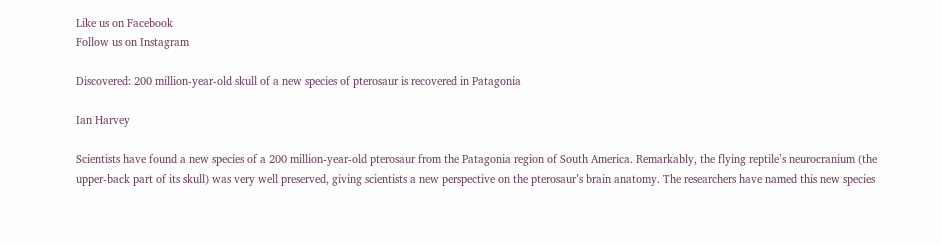Like us on Facebook
Follow us on Instagram

Discovered: 200 million-year-old skull of a new species of pterosaur is recovered in Patagonia

Ian Harvey

Scientists have found a new species of a 200 million-year-old pterosaur from the Patagonia region of South America. Remarkably, the flying reptile’s neurocranium (the upper-back part of its skull) was very well preserved, giving scientists a new perspective on the pterosaur’s brain anatomy. The researchers have named this new species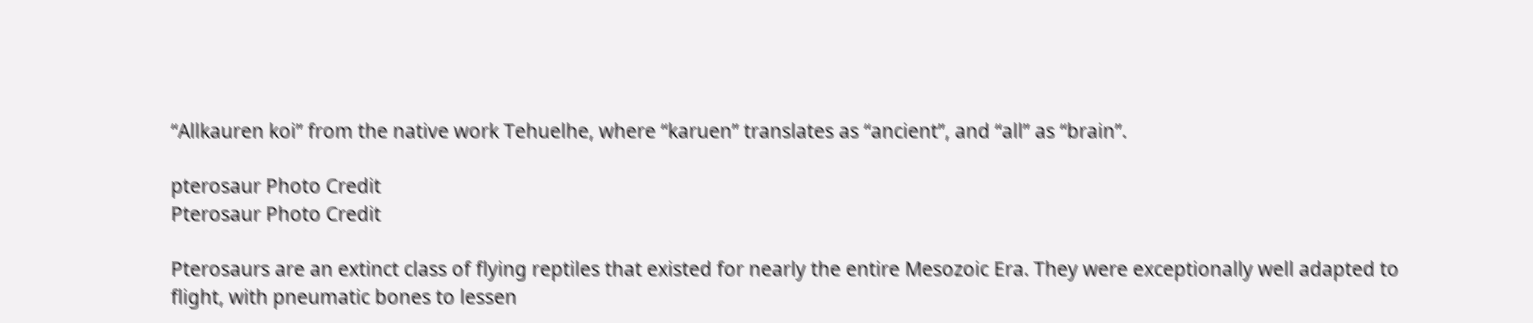“Allkauren koi” from the native work Tehuelhe, where “karuen” translates as “ancient”, and “all” as “brain”.

pterosaur Photo Credit
Pterosaur Photo Credit

Pterosaurs are an extinct class of flying reptiles that existed for nearly the entire Mesozoic Era. They were exceptionally well adapted to flight, with pneumatic bones to lessen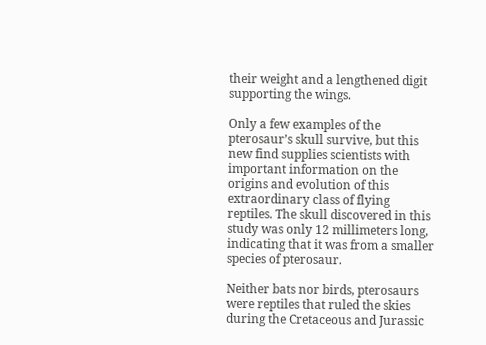their weight and a lengthened digit supporting the wings.

Only a few examples of the pterosaur’s skull survive, but this new find supplies scientists with important information on the origins and evolution of this extraordinary class of flying reptiles. The skull discovered in this study was only 12 millimeters long, indicating that it was from a smaller species of pterosaur.

Neither bats nor birds, pterosaurs were reptiles that ruled the skies during the Cretaceous and Jurassic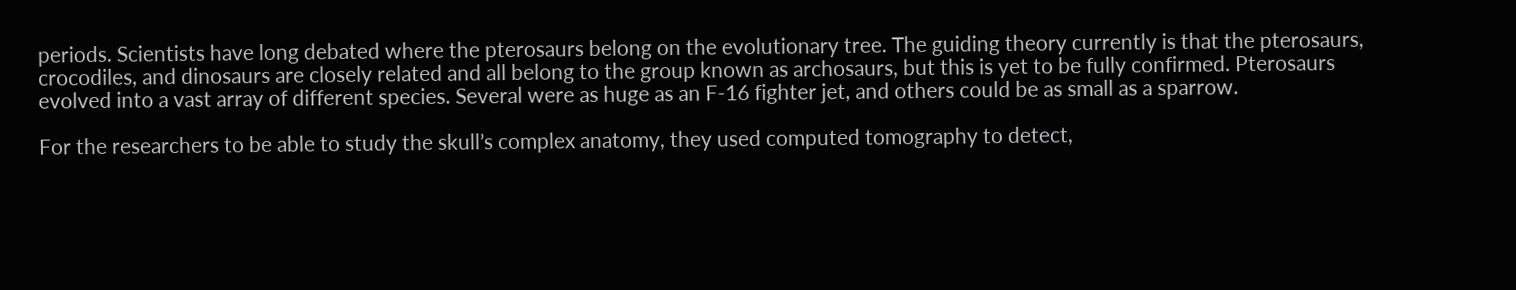periods. Scientists have long debated where the pterosaurs belong on the evolutionary tree. The guiding theory currently is that the pterosaurs, crocodiles, and dinosaurs are closely related and all belong to the group known as archosaurs, but this is yet to be fully confirmed. Pterosaurs evolved into a vast array of different species. Several were as huge as an F-16 fighter jet, and others could be as small as a sparrow.

For the researchers to be able to study the skull’s complex anatomy, they used computed tomography to detect,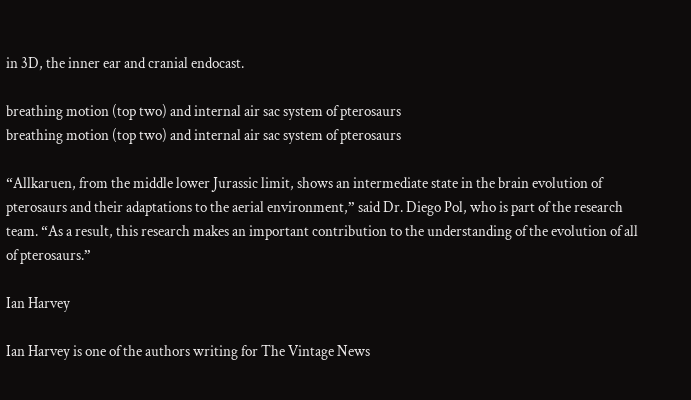in 3D, the inner ear and cranial endocast.

breathing motion (top two) and internal air sac system of pterosaurs
breathing motion (top two) and internal air sac system of pterosaurs

“Allkaruen, from the middle lower Jurassic limit, shows an intermediate state in the brain evolution of pterosaurs and their adaptations to the aerial environment,” said Dr. Diego Pol, who is part of the research team. “As a result, this research makes an important contribution to the understanding of the evolution of all of pterosaurs.”

Ian Harvey

Ian Harvey is one of the authors writing for The Vintage News